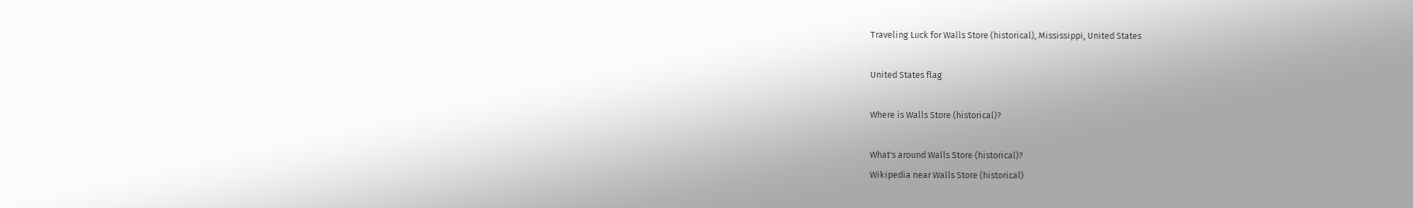Traveling Luck for Walls Store (historical), Mississippi, United States

United States flag

Where is Walls Store (historical)?

What's around Walls Store (historical)?
Wikipedia near Walls Store (historical)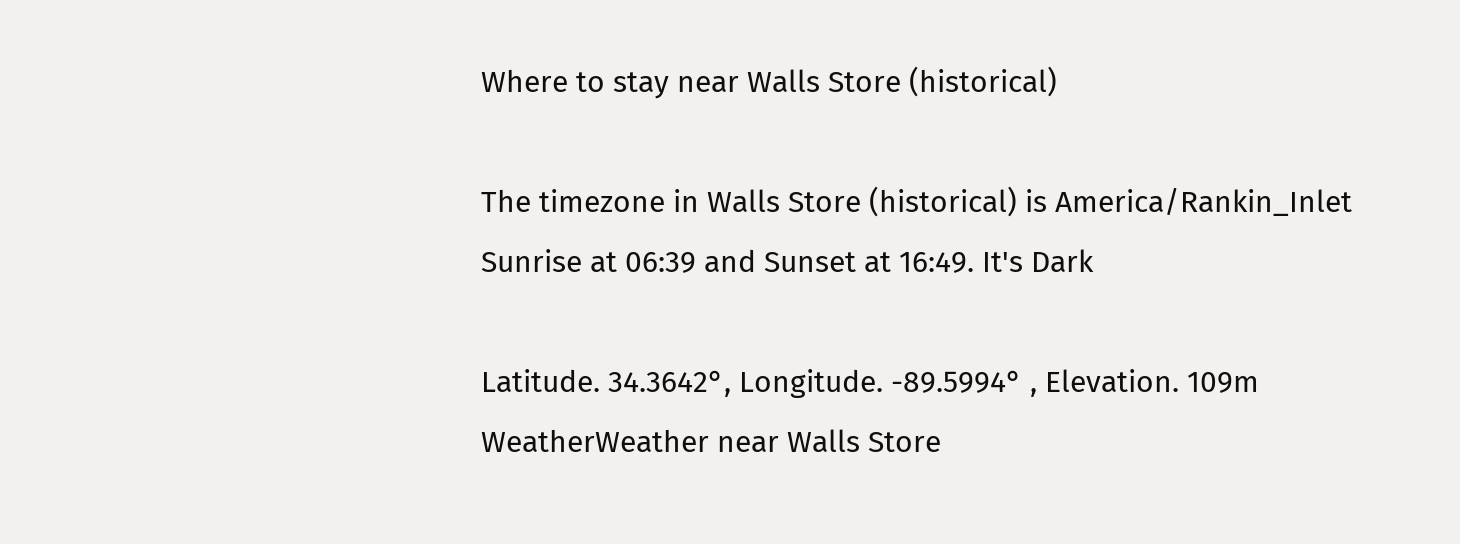Where to stay near Walls Store (historical)

The timezone in Walls Store (historical) is America/Rankin_Inlet
Sunrise at 06:39 and Sunset at 16:49. It's Dark

Latitude. 34.3642°, Longitude. -89.5994° , Elevation. 109m
WeatherWeather near Walls Store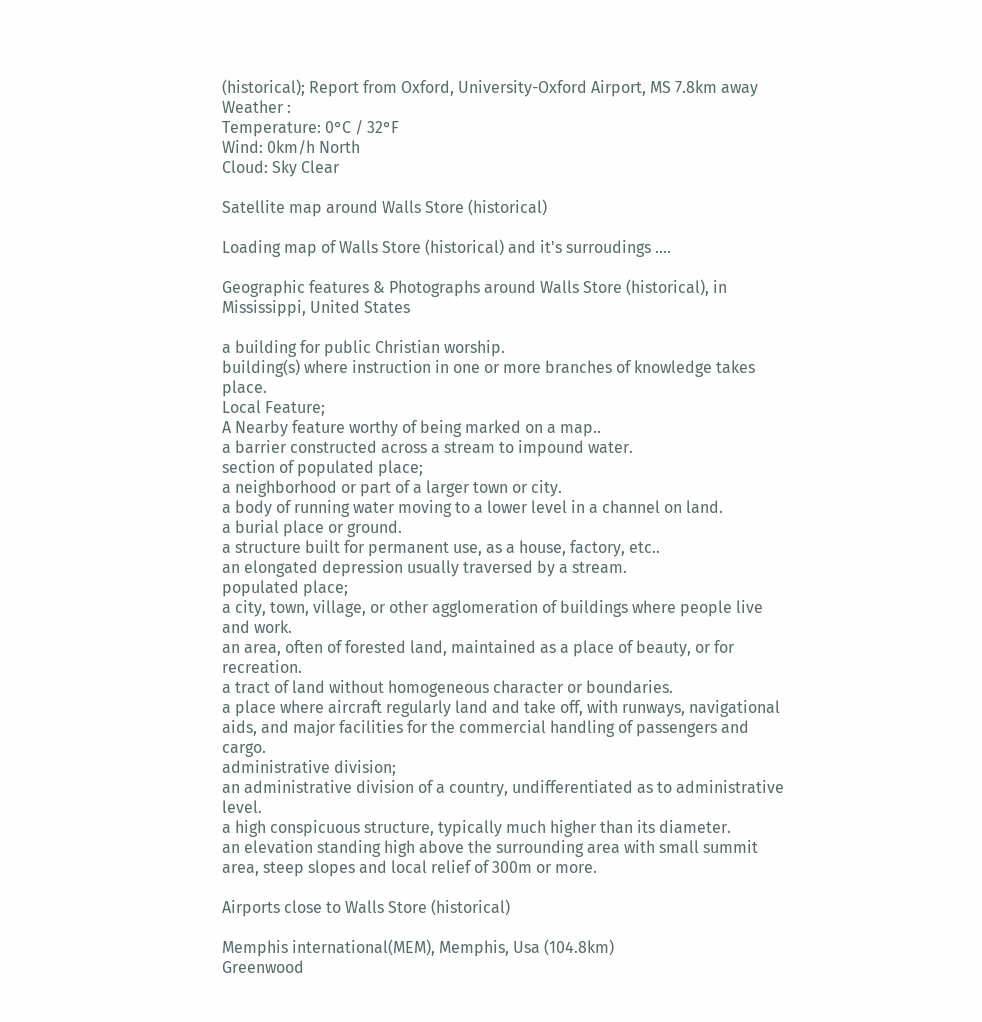(historical); Report from Oxford, University-Oxford Airport, MS 7.8km away
Weather :
Temperature: 0°C / 32°F
Wind: 0km/h North
Cloud: Sky Clear

Satellite map around Walls Store (historical)

Loading map of Walls Store (historical) and it's surroudings ....

Geographic features & Photographs around Walls Store (historical), in Mississippi, United States

a building for public Christian worship.
building(s) where instruction in one or more branches of knowledge takes place.
Local Feature;
A Nearby feature worthy of being marked on a map..
a barrier constructed across a stream to impound water.
section of populated place;
a neighborhood or part of a larger town or city.
a body of running water moving to a lower level in a channel on land.
a burial place or ground.
a structure built for permanent use, as a house, factory, etc..
an elongated depression usually traversed by a stream.
populated place;
a city, town, village, or other agglomeration of buildings where people live and work.
an area, often of forested land, maintained as a place of beauty, or for recreation.
a tract of land without homogeneous character or boundaries.
a place where aircraft regularly land and take off, with runways, navigational aids, and major facilities for the commercial handling of passengers and cargo.
administrative division;
an administrative division of a country, undifferentiated as to administrative level.
a high conspicuous structure, typically much higher than its diameter.
an elevation standing high above the surrounding area with small summit area, steep slopes and local relief of 300m or more.

Airports close to Walls Store (historical)

Memphis international(MEM), Memphis, Usa (104.8km)
Greenwood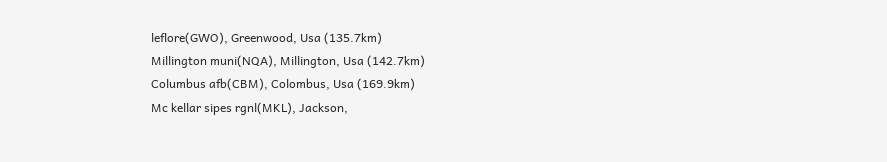leflore(GWO), Greenwood, Usa (135.7km)
Millington muni(NQA), Millington, Usa (142.7km)
Columbus afb(CBM), Colombus, Usa (169.9km)
Mc kellar sipes rgnl(MKL), Jackson,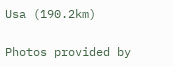Usa (190.2km)

Photos provided by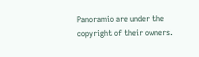Panoramio are under the copyright of their owners.